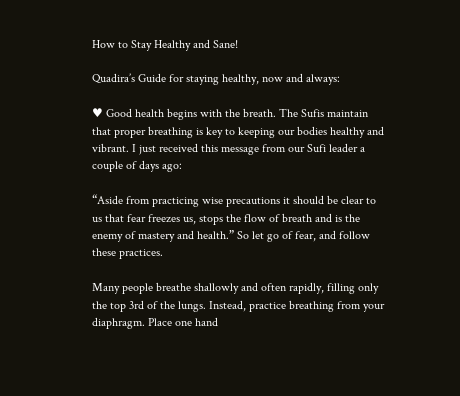How to Stay Healthy and Sane!

Quadira’s Guide for staying healthy, now and always:

♥ Good health begins with the breath. The Sufis maintain that proper breathing is key to keeping our bodies healthy and vibrant. I just received this message from our Sufi leader a couple of days ago:

“Aside from practicing wise precautions it should be clear to us that fear freezes us, stops the flow of breath and is the enemy of mastery and health.” So let go of fear, and follow these practices.

Many people breathe shallowly and often rapidly, filling only the top 3rd of the lungs. Instead, practice breathing from your diaphragm. Place one hand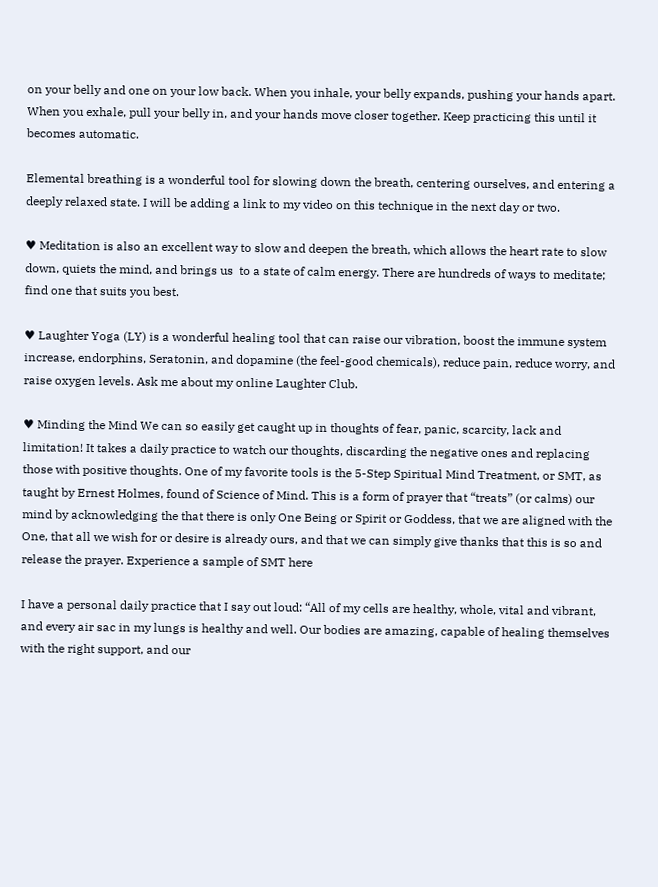on your belly and one on your low back. When you inhale, your belly expands, pushing your hands apart. When you exhale, pull your belly in, and your hands move closer together. Keep practicing this until it becomes automatic.

Elemental breathing is a wonderful tool for slowing down the breath, centering ourselves, and entering a deeply relaxed state. I will be adding a link to my video on this technique in the next day or two.

♥ Meditation is also an excellent way to slow and deepen the breath, which allows the heart rate to slow down, quiets the mind, and brings us  to a state of calm energy. There are hundreds of ways to meditate; find one that suits you best.

♥ Laughter Yoga (LY) is a wonderful healing tool that can raise our vibration, boost the immune system increase, endorphins, Seratonin, and dopamine (the feel-good chemicals), reduce pain, reduce worry, and raise oxygen levels. Ask me about my online Laughter Club.

♥ Minding the Mind We can so easily get caught up in thoughts of fear, panic, scarcity, lack and limitation! It takes a daily practice to watch our thoughts, discarding the negative ones and replacing those with positive thoughts. One of my favorite tools is the 5-Step Spiritual Mind Treatment, or SMT, as taught by Ernest Holmes, found of Science of Mind. This is a form of prayer that “treats” (or calms) our mind by acknowledging the that there is only One Being or Spirit or Goddess, that we are aligned with the One, that all we wish for or desire is already ours, and that we can simply give thanks that this is so and release the prayer. Experience a sample of SMT here

I have a personal daily practice that I say out loud: “All of my cells are healthy, whole, vital and vibrant, and every air sac in my lungs is healthy and well. Our bodies are amazing, capable of healing themselves with the right support, and our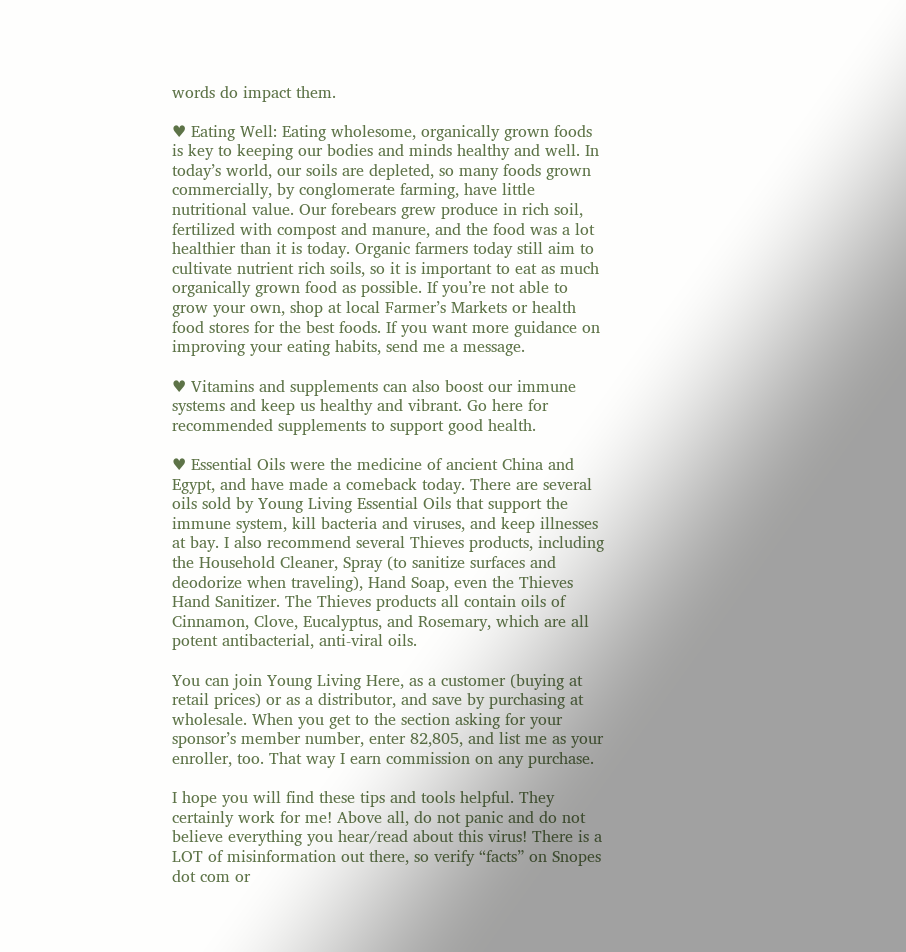words do impact them.

♥ Eating Well: Eating wholesome, organically grown foods is key to keeping our bodies and minds healthy and well. In today’s world, our soils are depleted, so many foods grown commercially, by conglomerate farming, have little nutritional value. Our forebears grew produce in rich soil, fertilized with compost and manure, and the food was a lot healthier than it is today. Organic farmers today still aim to cultivate nutrient rich soils, so it is important to eat as much organically grown food as possible. If you’re not able to grow your own, shop at local Farmer’s Markets or health food stores for the best foods. If you want more guidance on improving your eating habits, send me a message.

♥ Vitamins and supplements can also boost our immune systems and keep us healthy and vibrant. Go here for recommended supplements to support good health.

♥ Essential Oils were the medicine of ancient China and Egypt, and have made a comeback today. There are several oils sold by Young Living Essential Oils that support the immune system, kill bacteria and viruses, and keep illnesses at bay. I also recommend several Thieves products, including the Household Cleaner, Spray (to sanitize surfaces and deodorize when traveling), Hand Soap, even the Thieves Hand Sanitizer. The Thieves products all contain oils of Cinnamon, Clove, Eucalyptus, and Rosemary, which are all potent antibacterial, anti-viral oils.

You can join Young Living Here, as a customer (buying at retail prices) or as a distributor, and save by purchasing at wholesale. When you get to the section asking for your sponsor’s member number, enter 82,805, and list me as your enroller, too. That way I earn commission on any purchase.

I hope you will find these tips and tools helpful. They certainly work for me! Above all, do not panic and do not believe everything you hear/read about this virus! There is a LOT of misinformation out there, so verify “facts” on Snopes dot com or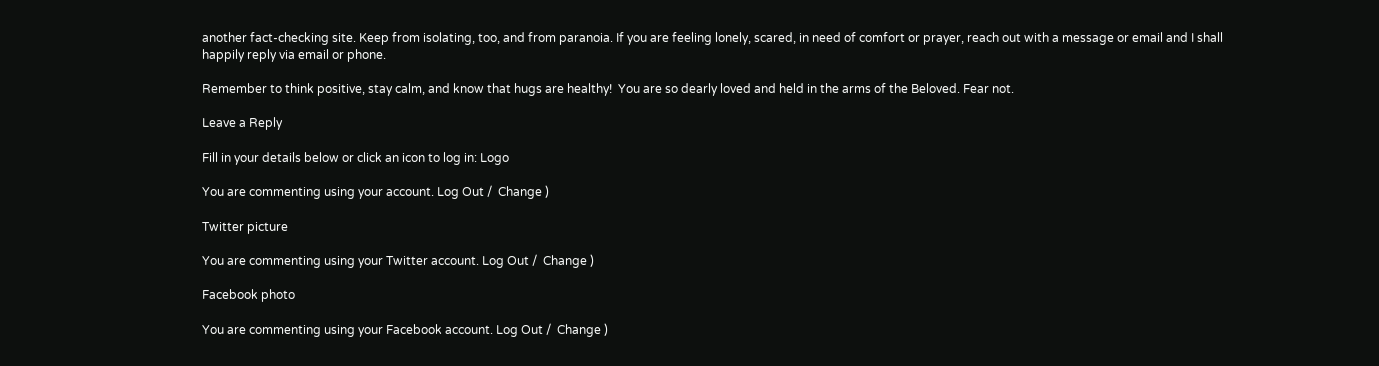another fact-checking site. Keep from isolating, too, and from paranoia. If you are feeling lonely, scared, in need of comfort or prayer, reach out with a message or email and I shall happily reply via email or phone.

Remember to think positive, stay calm, and know that hugs are healthy!  You are so dearly loved and held in the arms of the Beloved. Fear not.

Leave a Reply

Fill in your details below or click an icon to log in: Logo

You are commenting using your account. Log Out /  Change )

Twitter picture

You are commenting using your Twitter account. Log Out /  Change )

Facebook photo

You are commenting using your Facebook account. Log Out /  Change )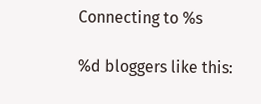Connecting to %s

%d bloggers like this: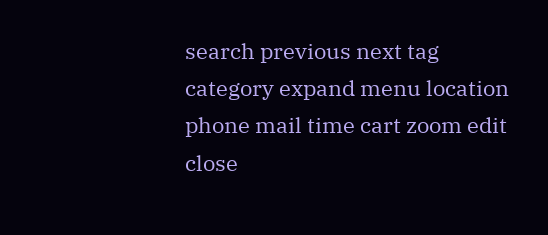search previous next tag category expand menu location phone mail time cart zoom edit close